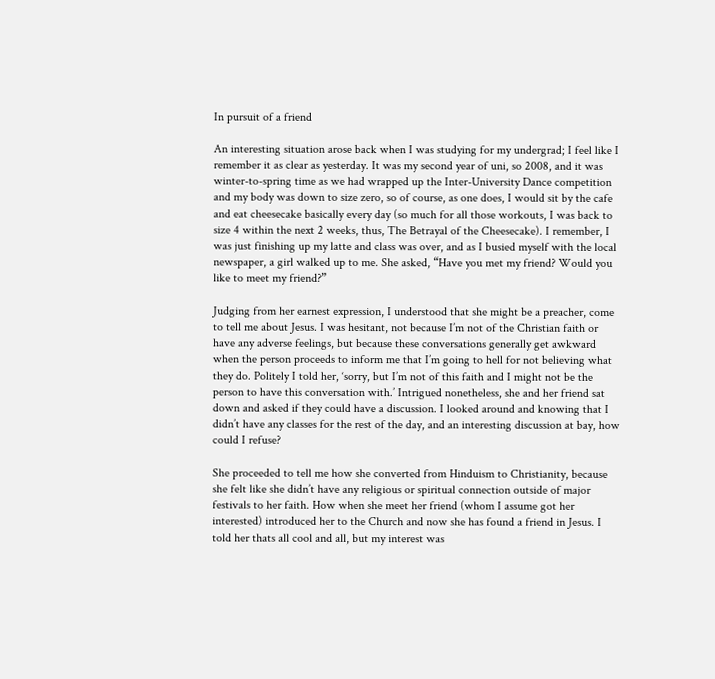In pursuit of a friend

An interesting situation arose back when I was studying for my undergrad; I feel like I remember it as clear as yesterday. It was my second year of uni, so 2008, and it was winter-to-spring time as we had wrapped up the Inter-University Dance competition and my body was down to size zero, so of course, as one does, I would sit by the cafe and eat cheesecake basically every day (so much for all those workouts, I was back to size 4 within the next 2 weeks, thus, The Betrayal of the Cheesecake). I remember, I was just finishing up my latte and class was over, and as I busied myself with the local newspaper, a girl walked up to me. She asked, “Have you met my friend? Would you like to meet my friend?”

Judging from her earnest expression, I understood that she might be a preacher, come to tell me about Jesus. I was hesitant, not because I’m not of the Christian faith or have any adverse feelings, but because these conversations generally get awkward when the person proceeds to inform me that I’m going to hell for not believing what they do. Politely I told her, ‘sorry, but I’m not of this faith and I might not be the person to have this conversation with.’ Intrigued nonetheless, she and her friend sat down and asked if they could have a discussion. I looked around and knowing that I didn’t have any classes for the rest of the day, and an interesting discussion at bay, how could I refuse?

She proceeded to tell me how she converted from Hinduism to Christianity, because she felt like she didn’t have any religious or spiritual connection outside of major festivals to her faith. How when she meet her friend (whom I assume got her interested) introduced her to the Church and now she has found a friend in Jesus. I told her thats all cool and all, but my interest was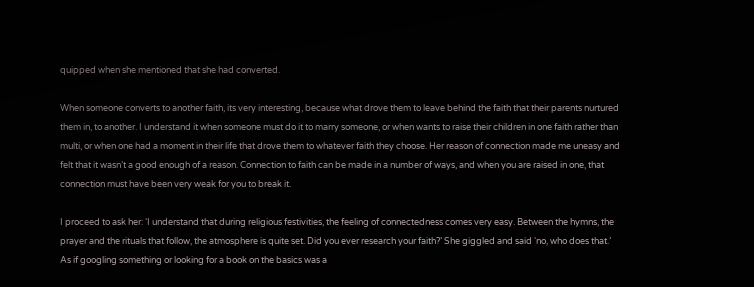quipped when she mentioned that she had converted.

When someone converts to another faith, its very interesting, because what drove them to leave behind the faith that their parents nurtured them in, to another. I understand it when someone must do it to marry someone, or when wants to raise their children in one faith rather than multi, or when one had a moment in their life that drove them to whatever faith they choose. Her reason of connection made me uneasy and felt that it wasn’t a good enough of a reason. Connection to faith can be made in a number of ways, and when you are raised in one, that connection must have been very weak for you to break it.

I proceed to ask her: ‘I understand that during religious festivities, the feeling of connectedness comes very easy. Between the hymns, the prayer and the rituals that follow, the atmosphere is quite set. Did you ever research your faith?’ She giggled and said ‘no, who does that.’ As if googling something or looking for a book on the basics was a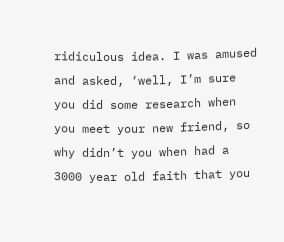ridiculous idea. I was amused and asked, ‘well, I’m sure you did some research when you meet your new friend, so why didn’t you when had a 3000 year old faith that you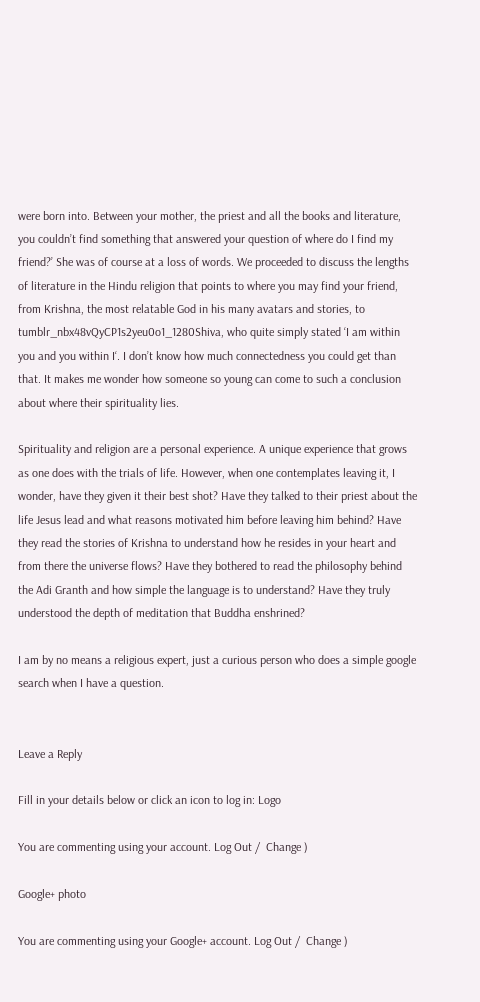were born into. Between your mother, the priest and all the books and literature, you couldn’t find something that answered your question of where do I find my friend?’ She was of course at a loss of words. We proceeded to discuss the lengths of literature in the Hindu religion that points to where you may find your friend, from Krishna, the most relatable God in his many avatars and stories, to
tumblr_nbx48vQyCP1s2yeu0o1_1280Shiva, who quite simply stated ‘I am within you and you within I‘. I don’t know how much connectedness you could get than that. It makes me wonder how someone so young can come to such a conclusion about where their spirituality lies.

Spirituality and religion are a personal experience. A unique experience that grows as one does with the trials of life. However, when one contemplates leaving it, I wonder, have they given it their best shot? Have they talked to their priest about the life Jesus lead and what reasons motivated him before leaving him behind? Have they read the stories of Krishna to understand how he resides in your heart and from there the universe flows? Have they bothered to read the philosophy behind the Adi Granth and how simple the language is to understand? Have they truly understood the depth of meditation that Buddha enshrined?

I am by no means a religious expert, just a curious person who does a simple google search when I have a question.


Leave a Reply

Fill in your details below or click an icon to log in: Logo

You are commenting using your account. Log Out /  Change )

Google+ photo

You are commenting using your Google+ account. Log Out /  Change )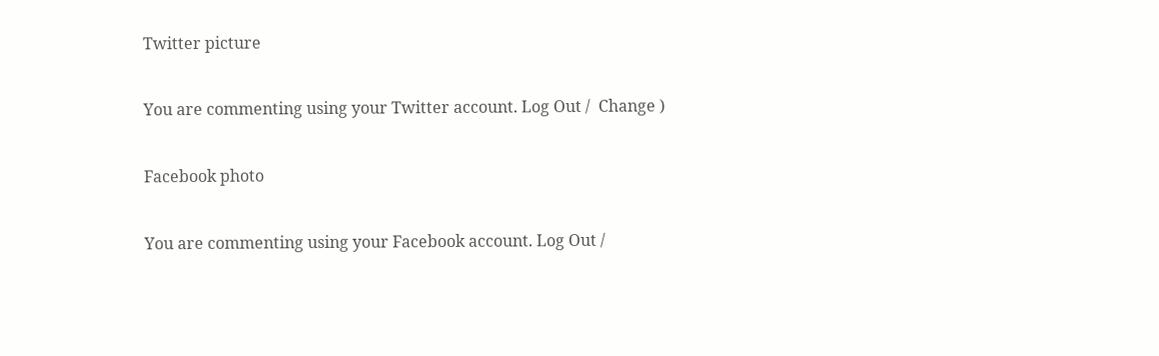Twitter picture

You are commenting using your Twitter account. Log Out /  Change )

Facebook photo

You are commenting using your Facebook account. Log Out /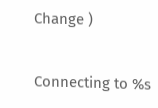Change )


Connecting to %s